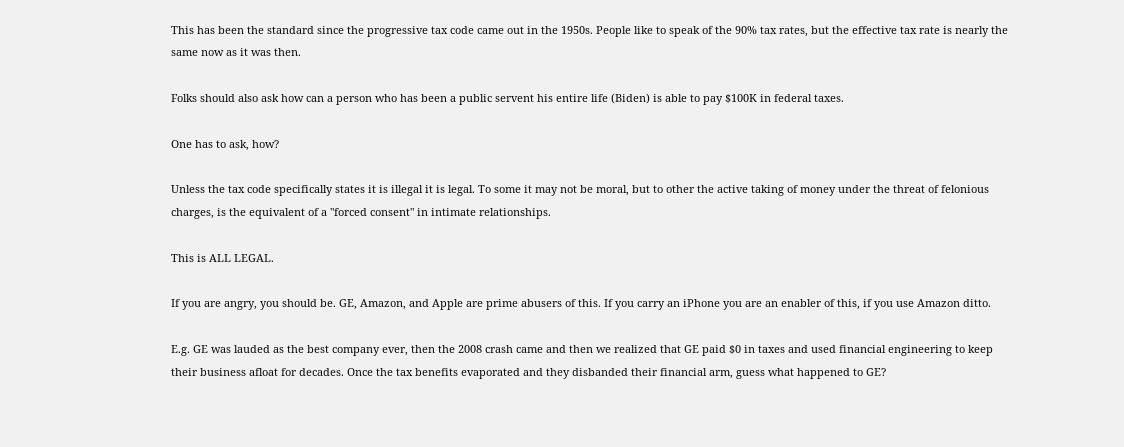This has been the standard since the progressive tax code came out in the 1950s. People like to speak of the 90% tax rates, but the effective tax rate is nearly the same now as it was then.

Folks should also ask how can a person who has been a public servent his entire life (Biden) is able to pay $100K in federal taxes.

One has to ask, how?

Unless the tax code specifically states it is illegal it is legal. To some it may not be moral, but to other the active taking of money under the threat of felonious charges, is the equivalent of a "forced consent" in intimate relationships.

This is ALL LEGAL.

If you are angry, you should be. GE, Amazon, and Apple are prime abusers of this. If you carry an iPhone you are an enabler of this, if you use Amazon ditto.

E.g. GE was lauded as the best company ever, then the 2008 crash came and then we realized that GE paid $0 in taxes and used financial engineering to keep their business afloat for decades. Once the tax benefits evaporated and they disbanded their financial arm, guess what happened to GE?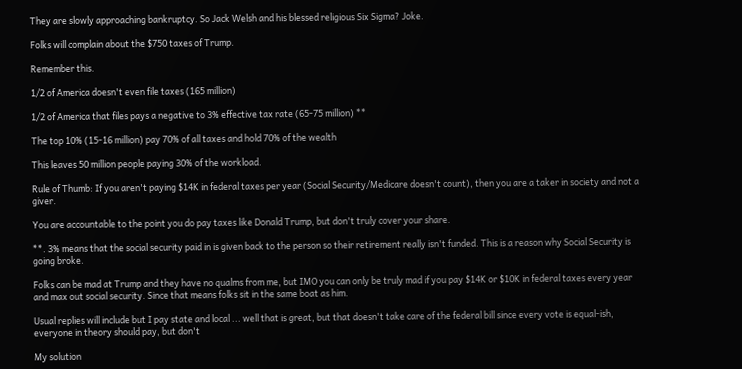They are slowly approaching bankruptcy. So Jack Welsh and his blessed religious Six Sigma? Joke.

Folks will complain about the $750 taxes of Trump.

Remember this.

1/2 of America doesn't even file taxes (165 million)

1/2 of America that files pays a negative to 3% effective tax rate (65-75 million) **

The top 10% (15-16 million) pay 70% of all taxes and hold 70% of the wealth

This leaves 50 million people paying 30% of the workload.

Rule of Thumb: If you aren't paying $14K in federal taxes per year (Social Security/Medicare doesn't count), then you are a taker in society and not a giver.

You are accountable to the point you do pay taxes like Donald Trump, but don't truly cover your share.

**. 3% means that the social security paid in is given back to the person so their retirement really isn't funded. This is a reason why Social Security is going broke.

Folks can be mad at Trump and they have no qualms from me, but IMO you can only be truly mad if you pay $14K or $10K in federal taxes every year and max out social security. Since that means folks sit in the same boat as him.

Usual replies will include but I pay state and local ... well that is great, but that doesn't take care of the federal bill since every vote is equal-ish, everyone in theory should pay, but don't

My solution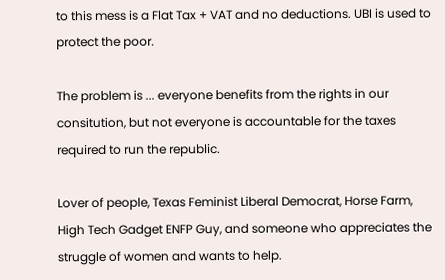to this mess is a Flat Tax + VAT and no deductions. UBI is used to protect the poor.

The problem is ... everyone benefits from the rights in our consitution, but not everyone is accountable for the taxes required to run the republic.

Lover of people, Texas Feminist Liberal Democrat, Horse Farm, High Tech Gadget ENFP Guy, and someone who appreciates the struggle of women and wants to help.